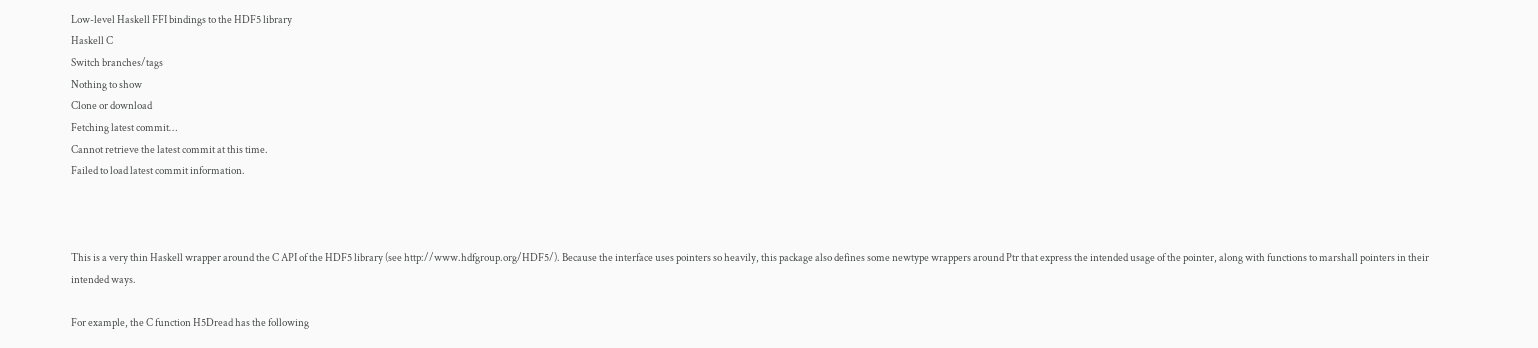Low-level Haskell FFI bindings to the HDF5 library
Haskell C
Switch branches/tags
Nothing to show
Clone or download
Fetching latest commit…
Cannot retrieve the latest commit at this time.
Failed to load latest commit information.



This is a very thin Haskell wrapper around the C API of the HDF5 library (see http://www.hdfgroup.org/HDF5/). Because the interface uses pointers so heavily, this package also defines some newtype wrappers around Ptr that express the intended usage of the pointer, along with functions to marshall pointers in their intended ways.

For example, the C function H5Dread has the following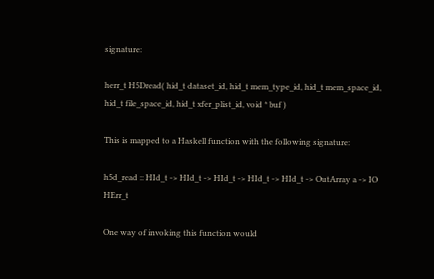signature:

herr_t H5Dread( hid_t dataset_id, hid_t mem_type_id, hid_t mem_space_id, hid_t file_space_id, hid_t xfer_plist_id, void * buf )

This is mapped to a Haskell function with the following signature:

h5d_read :: HId_t -> HId_t -> HId_t -> HId_t -> HId_t -> OutArray a -> IO HErr_t

One way of invoking this function would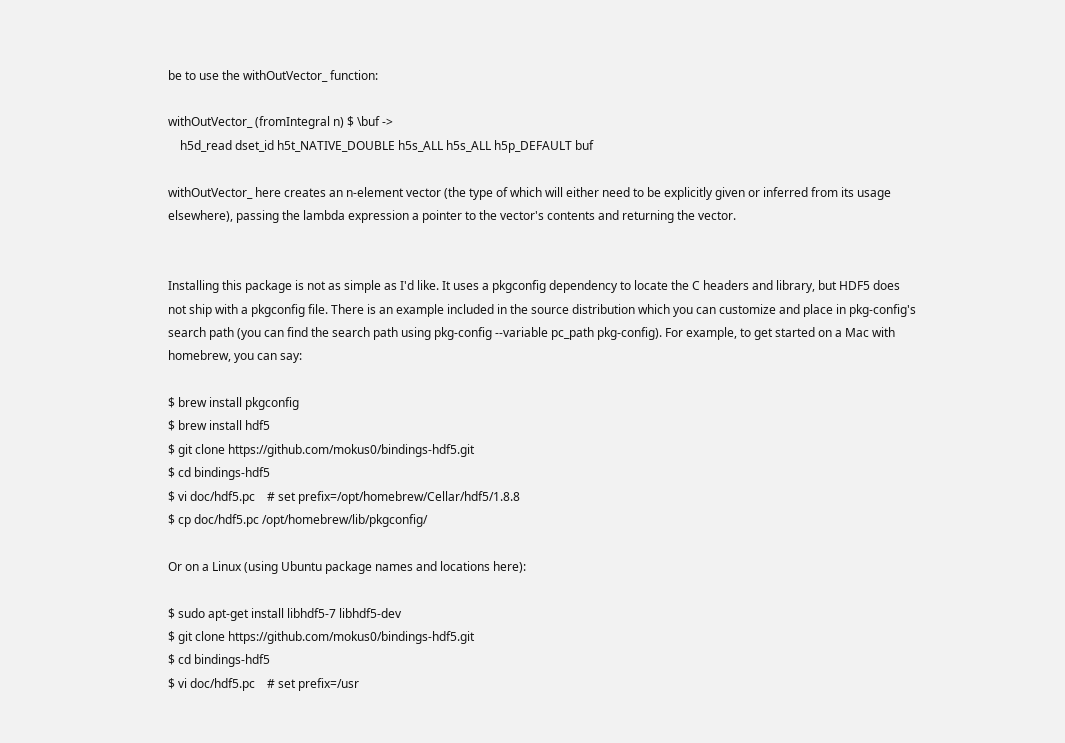be to use the withOutVector_ function:

withOutVector_ (fromIntegral n) $ \buf ->
    h5d_read dset_id h5t_NATIVE_DOUBLE h5s_ALL h5s_ALL h5p_DEFAULT buf

withOutVector_ here creates an n-element vector (the type of which will either need to be explicitly given or inferred from its usage elsewhere), passing the lambda expression a pointer to the vector's contents and returning the vector.


Installing this package is not as simple as I'd like. It uses a pkgconfig dependency to locate the C headers and library, but HDF5 does not ship with a pkgconfig file. There is an example included in the source distribution which you can customize and place in pkg-config's search path (you can find the search path using pkg-config --variable pc_path pkg-config). For example, to get started on a Mac with homebrew, you can say:

$ brew install pkgconfig
$ brew install hdf5
$ git clone https://github.com/mokus0/bindings-hdf5.git
$ cd bindings-hdf5
$ vi doc/hdf5.pc    # set prefix=/opt/homebrew/Cellar/hdf5/1.8.8
$ cp doc/hdf5.pc /opt/homebrew/lib/pkgconfig/

Or on a Linux (using Ubuntu package names and locations here):

$ sudo apt-get install libhdf5-7 libhdf5-dev
$ git clone https://github.com/mokus0/bindings-hdf5.git
$ cd bindings-hdf5
$ vi doc/hdf5.pc    # set prefix=/usr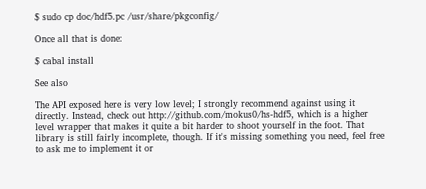$ sudo cp doc/hdf5.pc /usr/share/pkgconfig/

Once all that is done:

$ cabal install

See also

The API exposed here is very low level; I strongly recommend against using it directly. Instead, check out http://github.com/mokus0/hs-hdf5, which is a higher level wrapper that makes it quite a bit harder to shoot yourself in the foot. That library is still fairly incomplete, though. If it's missing something you need, feel free to ask me to implement it or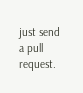just send a pull request.